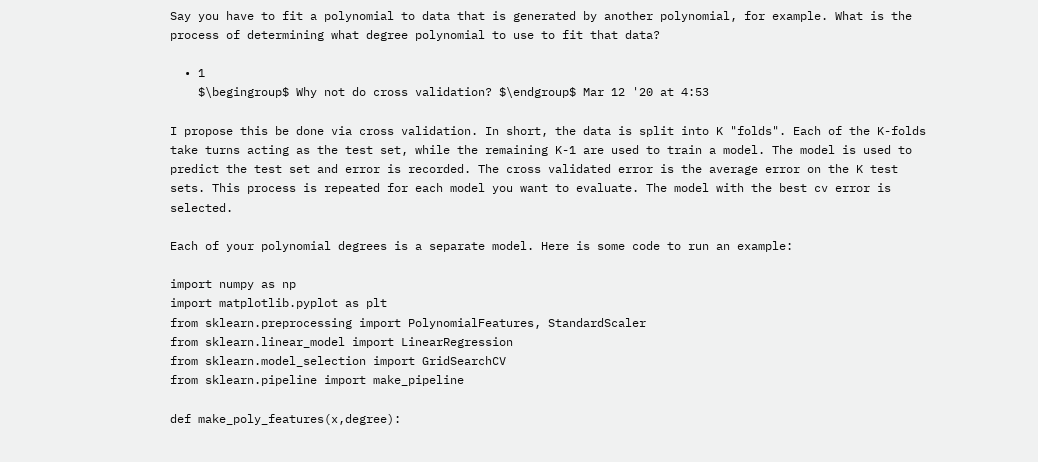Say you have to fit a polynomial to data that is generated by another polynomial, for example. What is the process of determining what degree polynomial to use to fit that data?

  • 1
    $\begingroup$ Why not do cross validation? $\endgroup$ Mar 12 '20 at 4:53

I propose this be done via cross validation. In short, the data is split into K "folds". Each of the K-folds take turns acting as the test set, while the remaining K-1 are used to train a model. The model is used to predict the test set and error is recorded. The cross validated error is the average error on the K test sets. This process is repeated for each model you want to evaluate. The model with the best cv error is selected.

Each of your polynomial degrees is a separate model. Here is some code to run an example:

import numpy as np
import matplotlib.pyplot as plt
from sklearn.preprocessing import PolynomialFeatures, StandardScaler
from sklearn.linear_model import LinearRegression
from sklearn.model_selection import GridSearchCV
from sklearn.pipeline import make_pipeline

def make_poly_features(x,degree):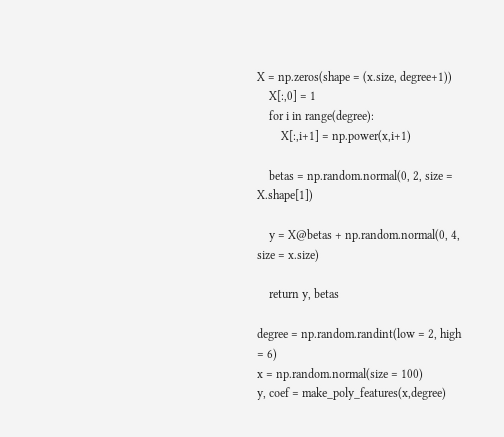X = np.zeros(shape = (x.size, degree+1))
    X[:,0] = 1
    for i in range(degree):
        X[:,i+1] = np.power(x,i+1)

    betas = np.random.normal(0, 2, size = X.shape[1])

    y = X@betas + np.random.normal(0, 4, size = x.size)

    return y, betas

degree = np.random.randint(low = 2, high = 6)
x = np.random.normal(size = 100)
y, coef = make_poly_features(x,degree)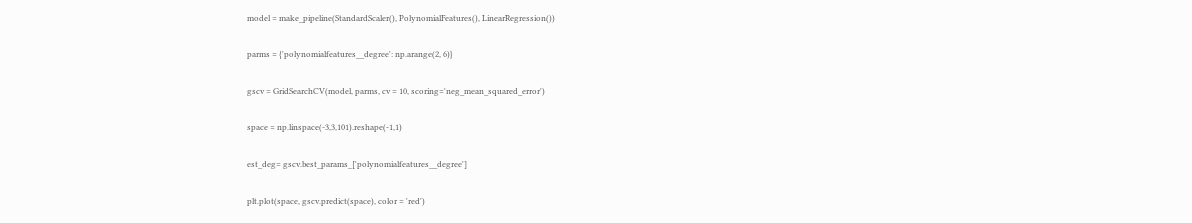model = make_pipeline(StandardScaler(), PolynomialFeatures(), LinearRegression())

parms = {'polynomialfeatures__degree': np.arange(2, 6)}

gscv = GridSearchCV(model, parms, cv = 10, scoring='neg_mean_squared_error')

space = np.linspace(-3,3,101).reshape(-1,1)

est_deg= gscv.best_params_['polynomialfeatures__degree']

plt.plot(space, gscv.predict(space), color = 'red')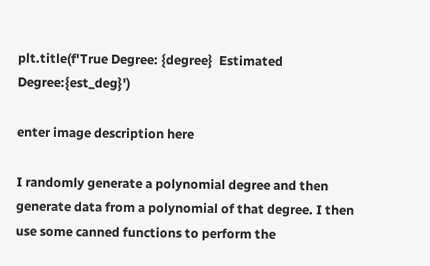plt.title(f'True Degree: {degree}  Estimated Degree:{est_deg}')

enter image description here

I randomly generate a polynomial degree and then generate data from a polynomial of that degree. I then use some canned functions to perform the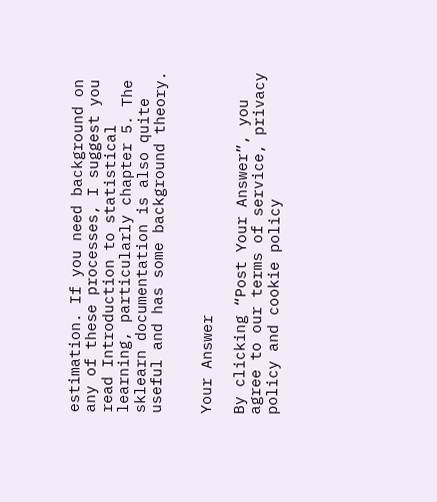estimation. If you need background on any of these processes, I suggest you read Introduction to statistical learning, particularly chapter 5. The sklearn documentation is also quite useful and has some background theory.


Your Answer

By clicking “Post Your Answer”, you agree to our terms of service, privacy policy and cookie policy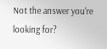Not the answer you're looking for?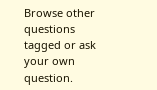Browse other questions tagged or ask your own question.